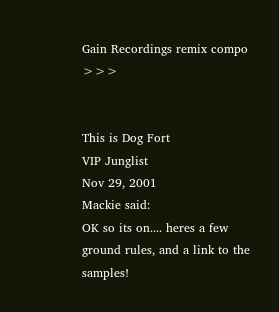Gain Recordings remix compo >>>


This is Dog Fort
VIP Junglist
Nov 29, 2001
Mackie said:
OK so its on.... heres a few ground rules, and a link to the samples!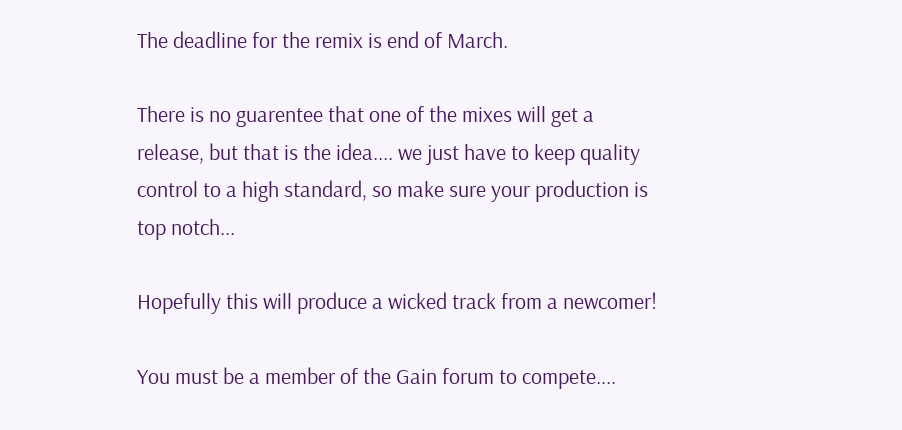The deadline for the remix is end of March.

There is no guarentee that one of the mixes will get a release, but that is the idea.... we just have to keep quality control to a high standard, so make sure your production is top notch...

Hopefully this will produce a wicked track from a newcomer!

You must be a member of the Gain forum to compete....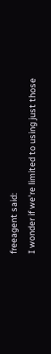freeagent said:
I wonder if we're limited to using just those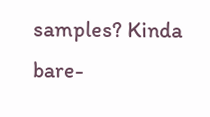samples? Kinda bare-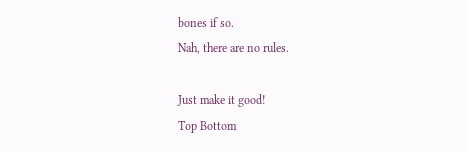bones if so.
Nah, there are no rules.

Just make it good!
Top Bottom